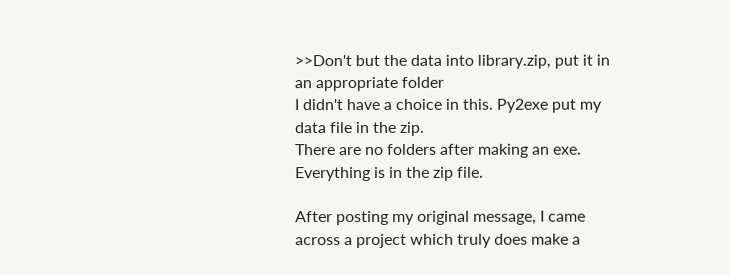>>Don't but the data into library.zip, put it in an appropriate folder
I didn't have a choice in this. Py2exe put my data file in the zip.
There are no folders after making an exe. Everything is in the zip file.

After posting my original message, I came across a project which truly does make a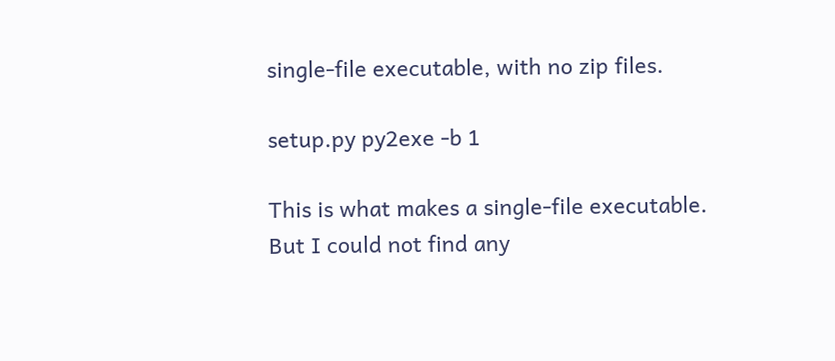single-file executable, with no zip files.

setup.py py2exe -b 1

This is what makes a single-file executable.
But I could not find any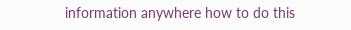information anywhere how to do this